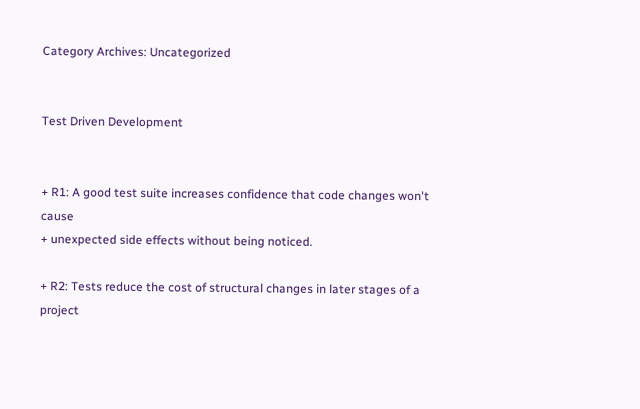Category Archives: Uncategorized


Test Driven Development


+ R1: A good test suite increases confidence that code changes won't cause
+ unexpected side effects without being noticed.

+ R2: Tests reduce the cost of structural changes in later stages of a project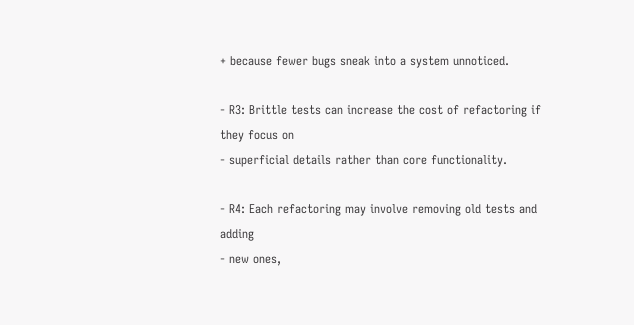+ because fewer bugs sneak into a system unnoticed.

- R3: Brittle tests can increase the cost of refactoring if they focus on
- superficial details rather than core functionality.

- R4: Each refactoring may involve removing old tests and adding
- new ones,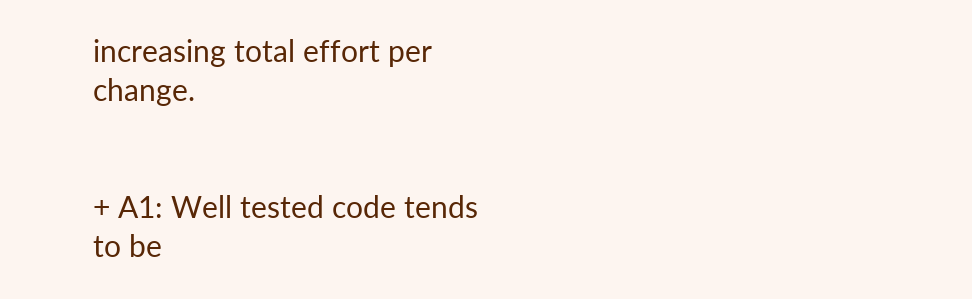increasing total effort per change.


+ A1: Well tested code tends to be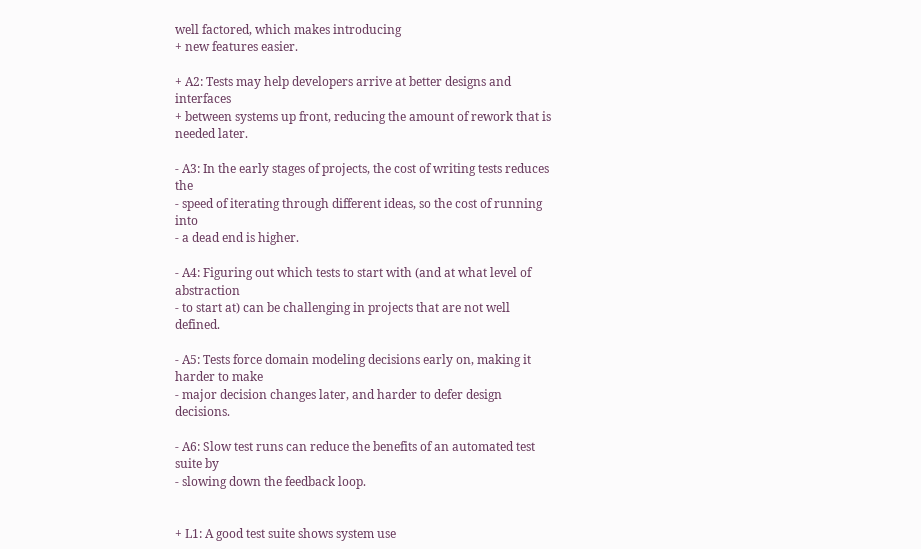well factored, which makes introducing
+ new features easier.

+ A2: Tests may help developers arrive at better designs and interfaces
+ between systems up front, reducing the amount of rework that is needed later.

- A3: In the early stages of projects, the cost of writing tests reduces the
- speed of iterating through different ideas, so the cost of running into
- a dead end is higher.

- A4: Figuring out which tests to start with (and at what level of abstraction
- to start at) can be challenging in projects that are not well defined.

- A5: Tests force domain modeling decisions early on, making it harder to make
- major decision changes later, and harder to defer design decisions.

- A6: Slow test runs can reduce the benefits of an automated test suite by
- slowing down the feedback loop.


+ L1: A good test suite shows system use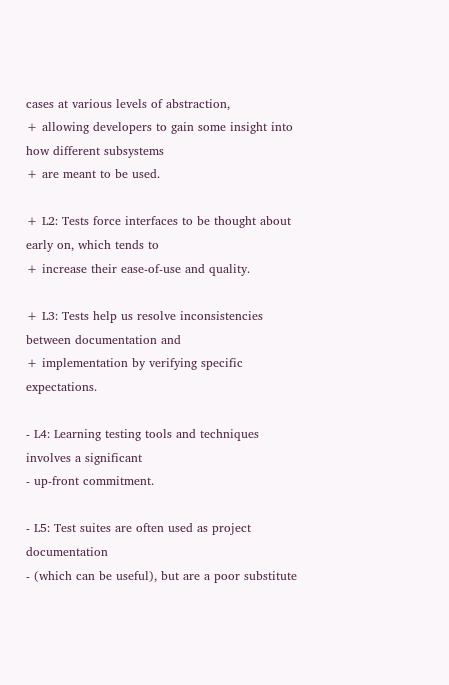cases at various levels of abstraction,
+ allowing developers to gain some insight into how different subsystems
+ are meant to be used.

+ L2: Tests force interfaces to be thought about early on, which tends to
+ increase their ease-of-use and quality.

+ L3: Tests help us resolve inconsistencies between documentation and
+ implementation by verifying specific expectations.

- L4: Learning testing tools and techniques involves a significant
- up-front commitment.

- L5: Test suites are often used as project documentation
- (which can be useful), but are a poor substitute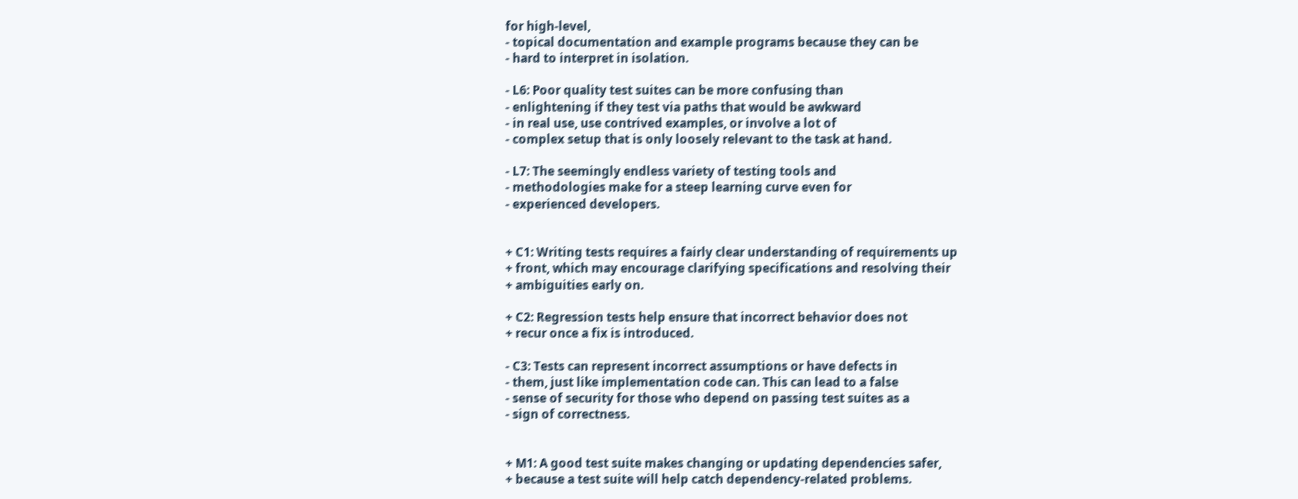for high-level,
- topical documentation and example programs because they can be
- hard to interpret in isolation.

- L6: Poor quality test suites can be more confusing than
- enlightening if they test via paths that would be awkward
- in real use, use contrived examples, or involve a lot of
- complex setup that is only loosely relevant to the task at hand.

- L7: The seemingly endless variety of testing tools and
- methodologies make for a steep learning curve even for
- experienced developers.


+ C1: Writing tests requires a fairly clear understanding of requirements up
+ front, which may encourage clarifying specifications and resolving their
+ ambiguities early on.

+ C2: Regression tests help ensure that incorrect behavior does not
+ recur once a fix is introduced.

- C3: Tests can represent incorrect assumptions or have defects in
- them, just like implementation code can. This can lead to a false
- sense of security for those who depend on passing test suites as a
- sign of correctness.


+ M1: A good test suite makes changing or updating dependencies safer,
+ because a test suite will help catch dependency-related problems.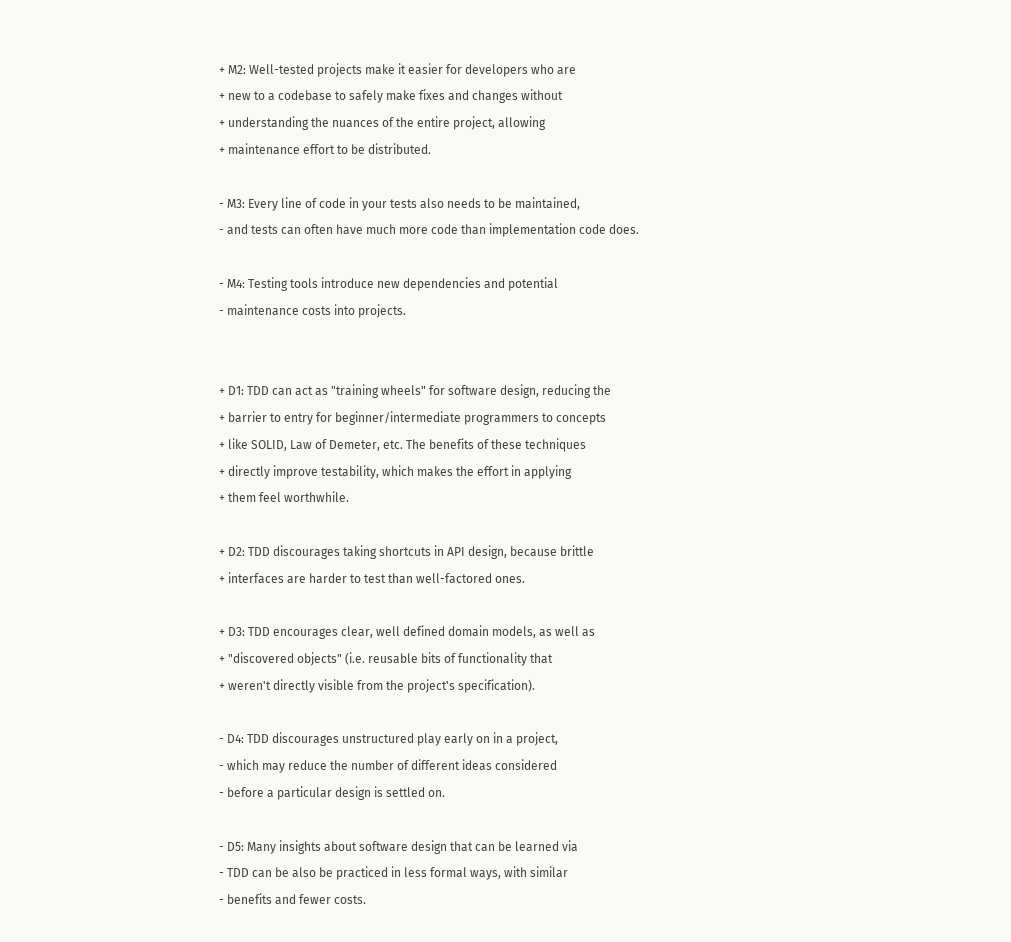+ M2: Well-tested projects make it easier for developers who are
+ new to a codebase to safely make fixes and changes without
+ understanding the nuances of the entire project, allowing
+ maintenance effort to be distributed.

- M3: Every line of code in your tests also needs to be maintained,
- and tests can often have much more code than implementation code does.

- M4: Testing tools introduce new dependencies and potential
- maintenance costs into projects.


+ D1: TDD can act as "training wheels" for software design, reducing the
+ barrier to entry for beginner/intermediate programmers to concepts
+ like SOLID, Law of Demeter, etc. The benefits of these techniques
+ directly improve testability, which makes the effort in applying
+ them feel worthwhile.

+ D2: TDD discourages taking shortcuts in API design, because brittle
+ interfaces are harder to test than well-factored ones.

+ D3: TDD encourages clear, well defined domain models, as well as
+ "discovered objects" (i.e. reusable bits of functionality that
+ weren't directly visible from the project's specification).

- D4: TDD discourages unstructured play early on in a project,
- which may reduce the number of different ideas considered
- before a particular design is settled on.

- D5: Many insights about software design that can be learned via
- TDD can be also be practiced in less formal ways, with similar
- benefits and fewer costs.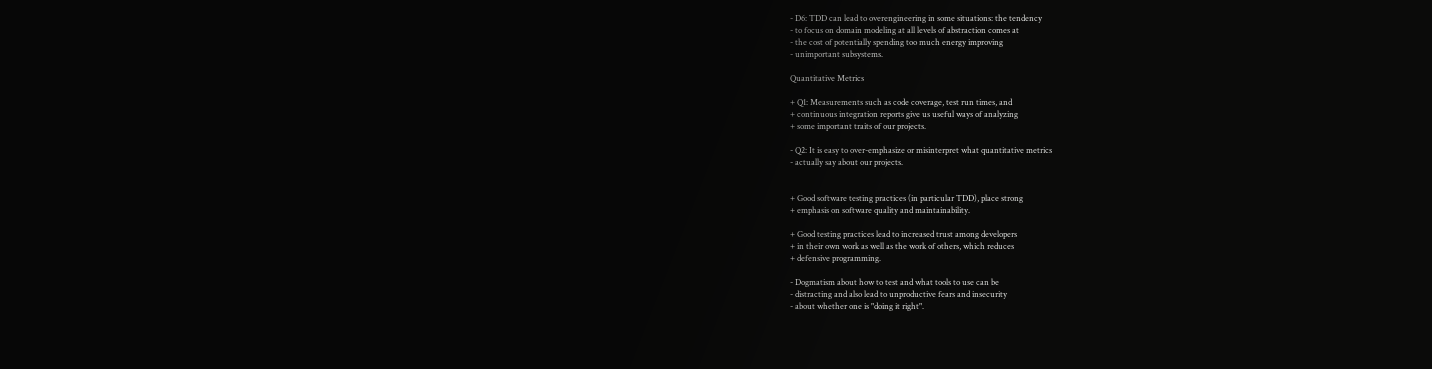- D6: TDD can lead to overengineering in some situations: the tendency
- to focus on domain modeling at all levels of abstraction comes at
- the cost of potentially spending too much energy improving
- unimportant subsystems.

Quantitative Metrics

+ Q1: Measurements such as code coverage, test run times, and
+ continuous integration reports give us useful ways of analyzing
+ some important traits of our projects.

- Q2: It is easy to over-emphasize or misinterpret what quantitative metrics
- actually say about our projects.


+ Good software testing practices (in particular TDD), place strong
+ emphasis on software quality and maintainability.

+ Good testing practices lead to increased trust among developers
+ in their own work as well as the work of others, which reduces
+ defensive programming.

- Dogmatism about how to test and what tools to use can be
- distracting and also lead to unproductive fears and insecurity
- about whether one is "doing it right".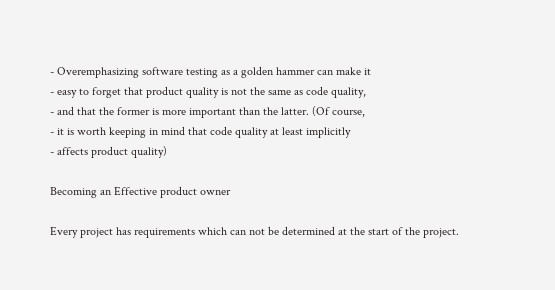- Overemphasizing software testing as a golden hammer can make it
- easy to forget that product quality is not the same as code quality,
- and that the former is more important than the latter. (Of course,
- it is worth keeping in mind that code quality at least implicitly
- affects product quality)

Becoming an Effective product owner

Every project has requirements which can not be determined at the start of the project.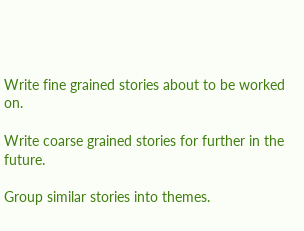Write fine grained stories about to be worked on.

Write coarse grained stories for further in the future.

Group similar stories into themes.